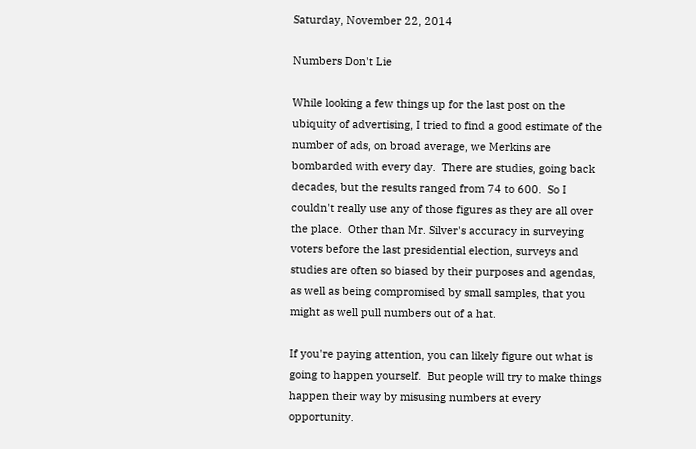Saturday, November 22, 2014

Numbers Don't Lie

While looking a few things up for the last post on the ubiquity of advertising, I tried to find a good estimate of the number of ads, on broad average, we Merkins are bombarded with every day.  There are studies, going back decades, but the results ranged from 74 to 600.  So I couldn't really use any of those figures as they are all over the place.  Other than Mr. Silver's accuracy in surveying voters before the last presidential election, surveys and studies are often so biased by their purposes and agendas, as well as being compromised by small samples, that you might as well pull numbers out of a hat.

If you're paying attention, you can likely figure out what is going to happen yourself.  But people will try to make things happen their way by misusing numbers at every opportunity.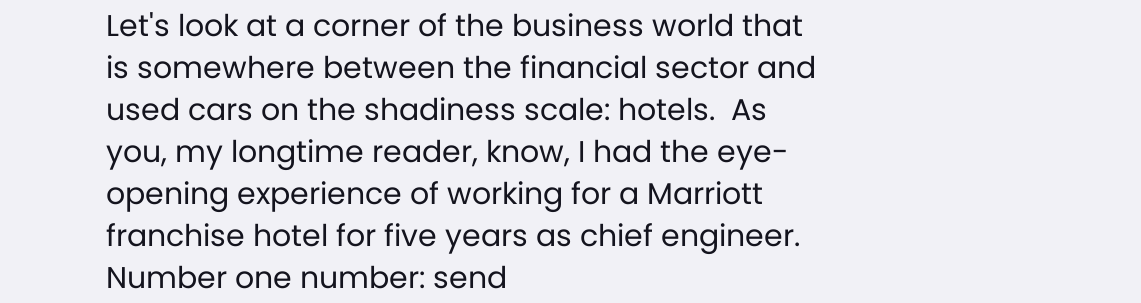Let's look at a corner of the business world that is somewhere between the financial sector and used cars on the shadiness scale: hotels.  As you, my longtime reader, know, I had the eye-opening experience of working for a Marriott franchise hotel for five years as chief engineer.  Number one number: send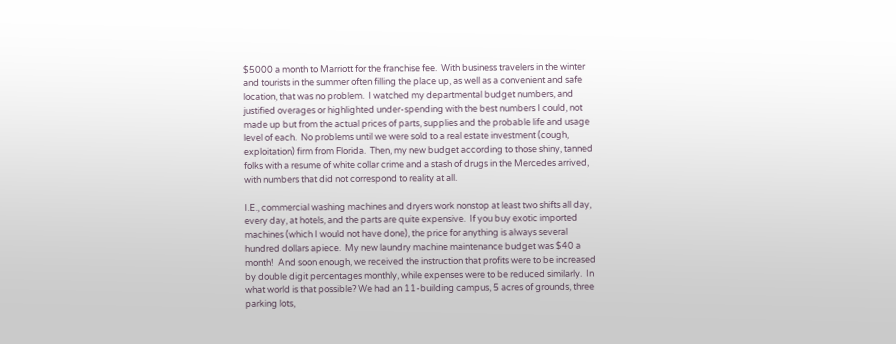$5000 a month to Marriott for the franchise fee.  With business travelers in the winter and tourists in the summer often filling the place up, as well as a convenient and safe location, that was no problem.  I watched my departmental budget numbers, and justified overages or highlighted under-spending with the best numbers I could, not made up but from the actual prices of parts, supplies and the probable life and usage level of each.  No problems until we were sold to a real estate investment (cough, exploitation) firm from Florida.  Then, my new budget according to those shiny, tanned folks with a resume of white collar crime and a stash of drugs in the Mercedes arrived, with numbers that did not correspond to reality at all.

I.E., commercial washing machines and dryers work nonstop at least two shifts all day, every day, at hotels, and the parts are quite expensive.  If you buy exotic imported machines (which I would not have done), the price for anything is always several hundred dollars apiece.  My new laundry machine maintenance budget was $40 a month!  And soon enough, we received the instruction that profits were to be increased by double digit percentages monthly, while expenses were to be reduced similarly.  In what world is that possible? We had an 11-building campus, 5 acres of grounds, three parking lots,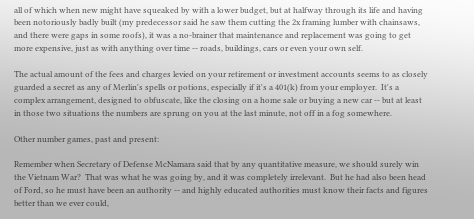all of which when new might have squeaked by with a lower budget, but at halfway through its life and having been notoriously badly built (my predecessor said he saw them cutting the 2x framing lumber with chainsaws, and there were gaps in some roofs), it was a no-brainer that maintenance and replacement was going to get more expensive, just as with anything over time -- roads, buildings, cars or even your own self.

The actual amount of the fees and charges levied on your retirement or investment accounts seems to as closely guarded a secret as any of Merlin's spells or potions, especially if it's a 401(k) from your employer.  It's a complex arrangement, designed to obfuscate, like the closing on a home sale or buying a new car -- but at least in those two situations the numbers are sprung on you at the last minute, not off in a fog somewhere.

Other number games, past and present:

Remember when Secretary of Defense McNamara said that by any quantitative measure, we should surely win the Vietnam War?  That was what he was going by, and it was completely irrelevant.  But he had also been head of Ford, so he must have been an authority -- and highly educated authorities must know their facts and figures better than we ever could,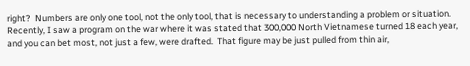right?  Numbers are only one tool, not the only tool, that is necessary to understanding a problem or situation.  Recently, I saw a program on the war where it was stated that 300,000 North Vietnamese turned 18 each year, and you can bet most, not just a few, were drafted.  That figure may be just pulled from thin air,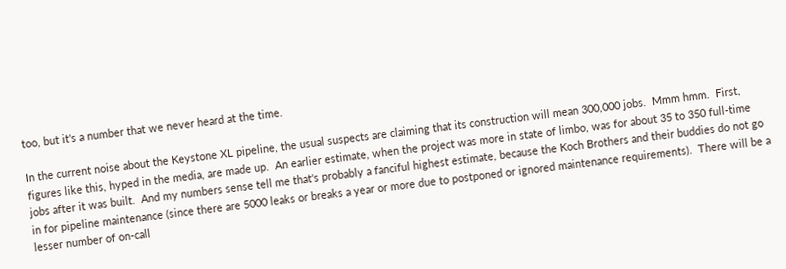too, but it's a number that we never heard at the time.

In the current noise about the Keystone XL pipeline, the usual suspects are claiming that its construction will mean 300,000 jobs.  Mmm hmm.  First, figures like this, hyped in the media, are made up.  An earlier estimate, when the project was more in state of limbo, was for about 35 to 350 full-time jobs after it was built.  And my numbers sense tell me that's probably a fanciful highest estimate, because the Koch Brothers and their buddies do not go in for pipeline maintenance (since there are 5000 leaks or breaks a year or more due to postponed or ignored maintenance requirements).  There will be a lesser number of on-call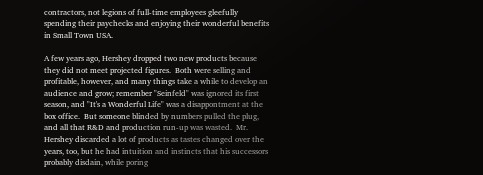contractors, not legions of full-time employees gleefully spending their paychecks and enjoying their wonderful benefits in Small Town USA.

A few years ago, Hershey dropped two new products because they did not meet projected figures.  Both were selling and profitable, however, and many things take a while to develop an audience and grow; remember "Seinfeld" was ignored its first season, and "It's a Wonderful Life" was a disappontment at the box office.  But someone blinded by numbers pulled the plug, and all that R&D and production run-up was wasted.  Mr. Hershey discarded a lot of products as tastes changed over the years, too, but he had intuition and instincts that his successors probably disdain, while poring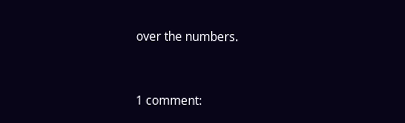over the numbers.


1 comment: